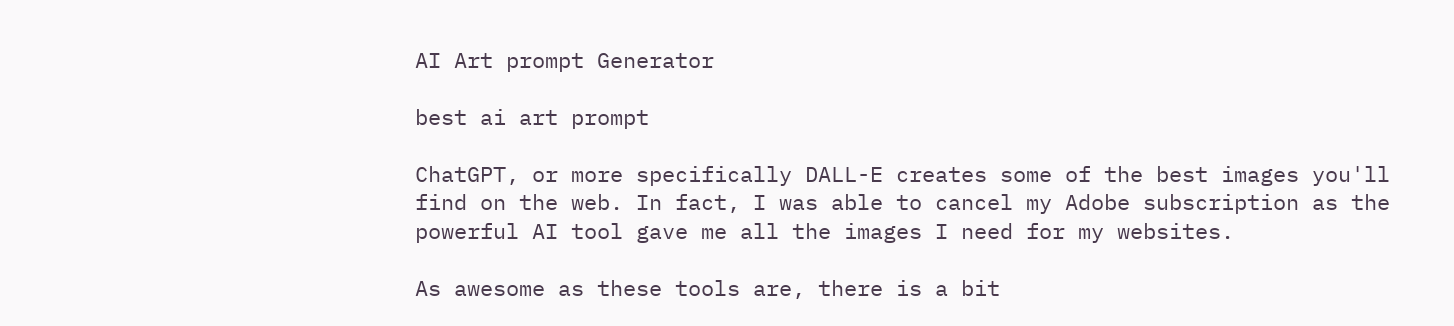AI Art prompt Generator

best ai art prompt

ChatGPT, or more specifically DALL-E creates some of the best images you'll find on the web. In fact, I was able to cancel my Adobe subscription as the powerful AI tool gave me all the images I need for my websites.

As awesome as these tools are, there is a bit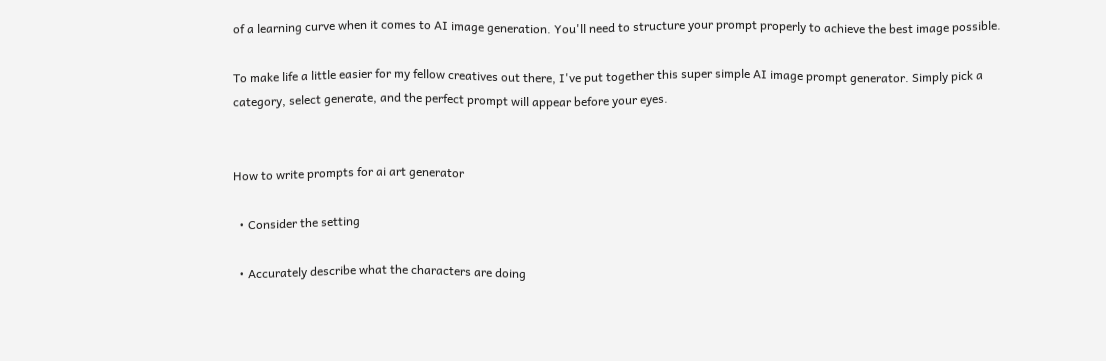of a learning curve when it comes to AI image generation. You'll need to structure your prompt properly to achieve the best image possible.

To make life a little easier for my fellow creatives out there, I've put together this super simple AI image prompt generator. Simply pick a category, select generate, and the perfect prompt will appear before your eyes.


How to write prompts for ai art generator

  • Consider the setting

  • Accurately describe what the characters are doing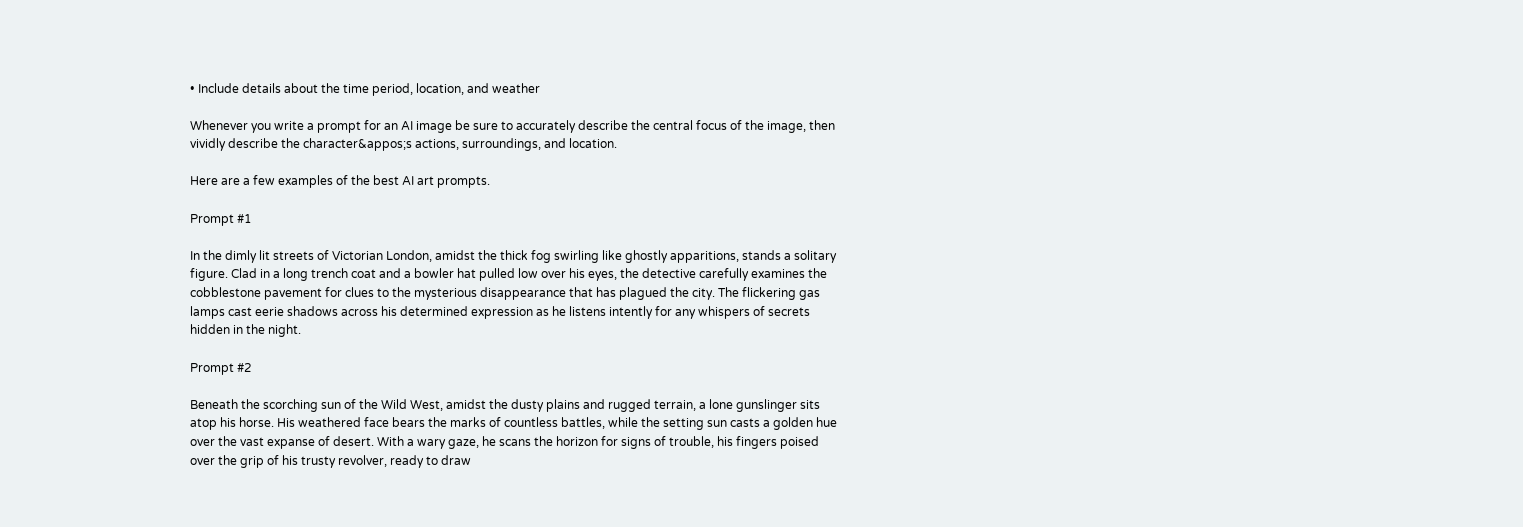• Include details about the time period, location, and weather

Whenever you write a prompt for an AI image be sure to accurately describe the central focus of the image, then vividly describe the character&appos;s actions, surroundings, and location.

Here are a few examples of the best AI art prompts.

Prompt #1

In the dimly lit streets of Victorian London, amidst the thick fog swirling like ghostly apparitions, stands a solitary figure. Clad in a long trench coat and a bowler hat pulled low over his eyes, the detective carefully examines the cobblestone pavement for clues to the mysterious disappearance that has plagued the city. The flickering gas lamps cast eerie shadows across his determined expression as he listens intently for any whispers of secrets hidden in the night.

Prompt #2

Beneath the scorching sun of the Wild West, amidst the dusty plains and rugged terrain, a lone gunslinger sits atop his horse. His weathered face bears the marks of countless battles, while the setting sun casts a golden hue over the vast expanse of desert. With a wary gaze, he scans the horizon for signs of trouble, his fingers poised over the grip of his trusty revolver, ready to draw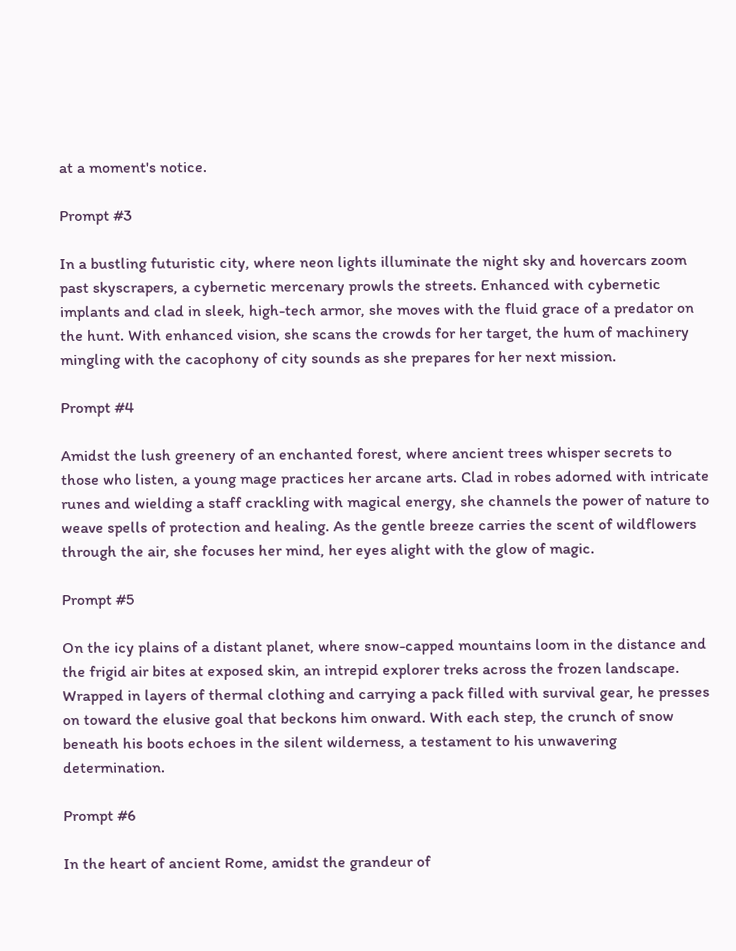at a moment's notice.

Prompt #3

In a bustling futuristic city, where neon lights illuminate the night sky and hovercars zoom past skyscrapers, a cybernetic mercenary prowls the streets. Enhanced with cybernetic implants and clad in sleek, high-tech armor, she moves with the fluid grace of a predator on the hunt. With enhanced vision, she scans the crowds for her target, the hum of machinery mingling with the cacophony of city sounds as she prepares for her next mission.

Prompt #4

Amidst the lush greenery of an enchanted forest, where ancient trees whisper secrets to those who listen, a young mage practices her arcane arts. Clad in robes adorned with intricate runes and wielding a staff crackling with magical energy, she channels the power of nature to weave spells of protection and healing. As the gentle breeze carries the scent of wildflowers through the air, she focuses her mind, her eyes alight with the glow of magic.

Prompt #5

On the icy plains of a distant planet, where snow-capped mountains loom in the distance and the frigid air bites at exposed skin, an intrepid explorer treks across the frozen landscape. Wrapped in layers of thermal clothing and carrying a pack filled with survival gear, he presses on toward the elusive goal that beckons him onward. With each step, the crunch of snow beneath his boots echoes in the silent wilderness, a testament to his unwavering determination.

Prompt #6

In the heart of ancient Rome, amidst the grandeur of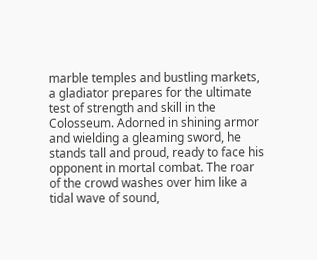marble temples and bustling markets, a gladiator prepares for the ultimate test of strength and skill in the Colosseum. Adorned in shining armor and wielding a gleaming sword, he stands tall and proud, ready to face his opponent in mortal combat. The roar of the crowd washes over him like a tidal wave of sound,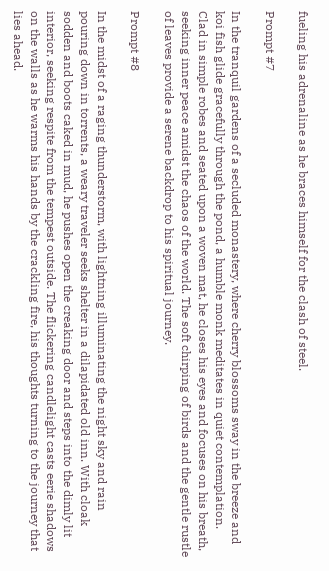fueling his adrenaline as he braces himself for the clash of steel.

Prompt #7

In the tranquil gardens of a secluded monastery, where cherry blossoms sway in the breeze and koi fish glide gracefully through the pond, a humble monk meditates in quiet contemplation. Clad in simple robes and seated upon a woven mat, he closes his eyes and focuses on his breath, seeking inner peace amidst the chaos of the world. The soft chirping of birds and the gentle rustle of leaves provide a serene backdrop to his spiritual journey.

Prompt #8

In the midst of a raging thunderstorm, with lightning illuminating the night sky and rain pouring down in torrents, a weary traveler seeks shelter in a dilapidated old inn. With cloak sodden and boots caked in mud, he pushes open the creaking door and steps into the dimly lit interior, seeking respite from the tempest outside. The flickering candlelight casts eerie shadows on the walls as he warms his hands by the crackling fire, his thoughts turning to the journey that lies ahead.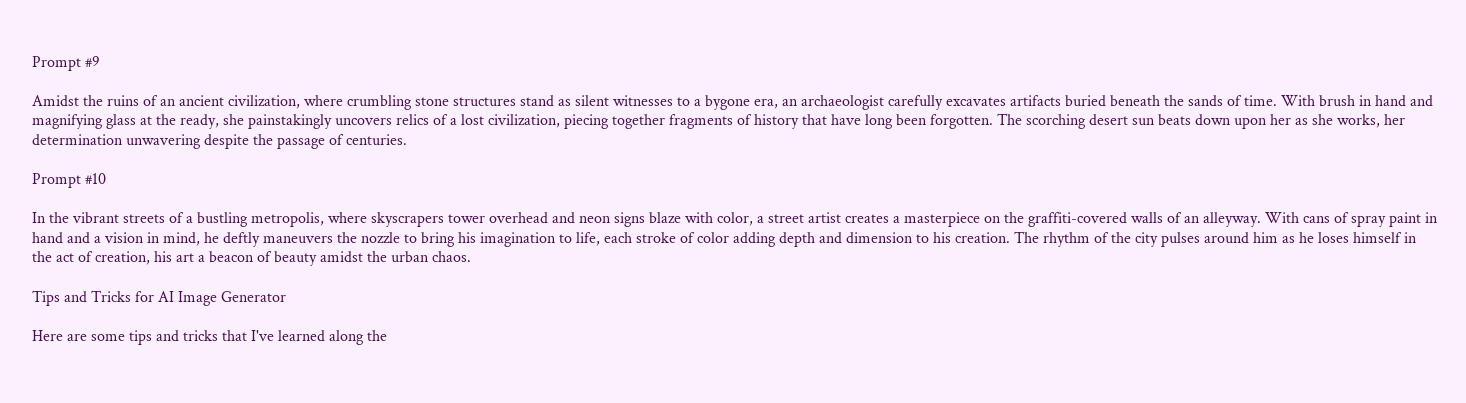Prompt #9

Amidst the ruins of an ancient civilization, where crumbling stone structures stand as silent witnesses to a bygone era, an archaeologist carefully excavates artifacts buried beneath the sands of time. With brush in hand and magnifying glass at the ready, she painstakingly uncovers relics of a lost civilization, piecing together fragments of history that have long been forgotten. The scorching desert sun beats down upon her as she works, her determination unwavering despite the passage of centuries.

Prompt #10

In the vibrant streets of a bustling metropolis, where skyscrapers tower overhead and neon signs blaze with color, a street artist creates a masterpiece on the graffiti-covered walls of an alleyway. With cans of spray paint in hand and a vision in mind, he deftly maneuvers the nozzle to bring his imagination to life, each stroke of color adding depth and dimension to his creation. The rhythm of the city pulses around him as he loses himself in the act of creation, his art a beacon of beauty amidst the urban chaos.

Tips and Tricks for AI Image Generator

Here are some tips and tricks that I've learned along the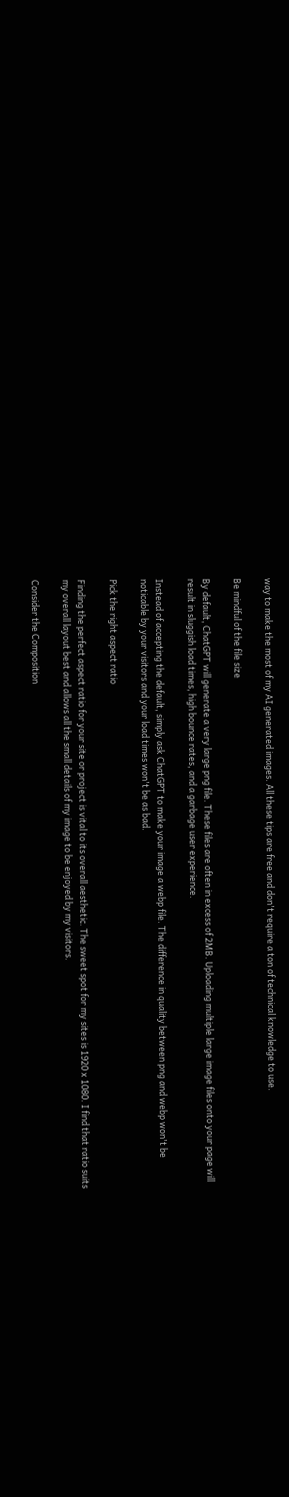way to make the most of my AI generated images. All these tips are free and don't require a ton of technical knowledge to use.

Be mindful of the file size

By default, ChatGPT will generate a very large png file. These files are often in excess of 2MB. Uploading multiple large image files onto your page will result in sluggish load times, high bounce rates, and a garbage user experience.

Instead of accepting the default, simply ask ChatGPT to make your image a webp file. The difference in quality between png and webp won't be noticable by your visitors and your load times won't be as bad.

Pick the right aspect ratio

Finding the perfect aspect ratio for your site or project is vital to its overall aesthetic. The sweet spot for my sites is 1920 x 1080. I find that ratio suits my overall layout best and allows all the small details of my image to be enjoyed by my visitors.

Consider the Composition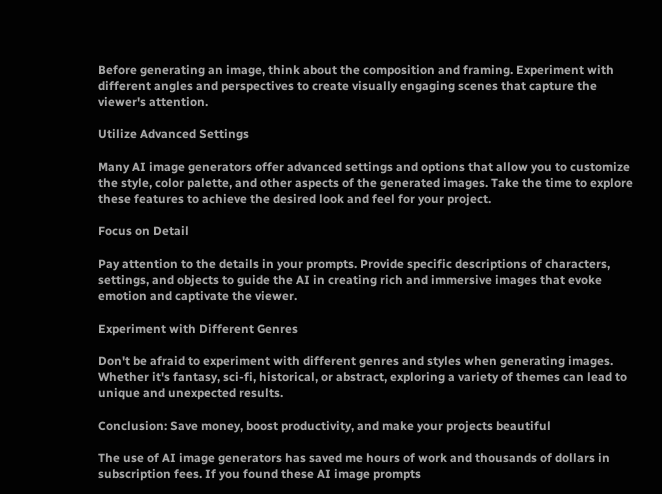Before generating an image, think about the composition and framing. Experiment with different angles and perspectives to create visually engaging scenes that capture the viewer's attention.

Utilize Advanced Settings

Many AI image generators offer advanced settings and options that allow you to customize the style, color palette, and other aspects of the generated images. Take the time to explore these features to achieve the desired look and feel for your project.

Focus on Detail

Pay attention to the details in your prompts. Provide specific descriptions of characters, settings, and objects to guide the AI in creating rich and immersive images that evoke emotion and captivate the viewer.

Experiment with Different Genres

Don't be afraid to experiment with different genres and styles when generating images. Whether it's fantasy, sci-fi, historical, or abstract, exploring a variety of themes can lead to unique and unexpected results.

Conclusion: Save money, boost productivity, and make your projects beautiful

The use of AI image generators has saved me hours of work and thousands of dollars in subscription fees. If you found these AI image prompts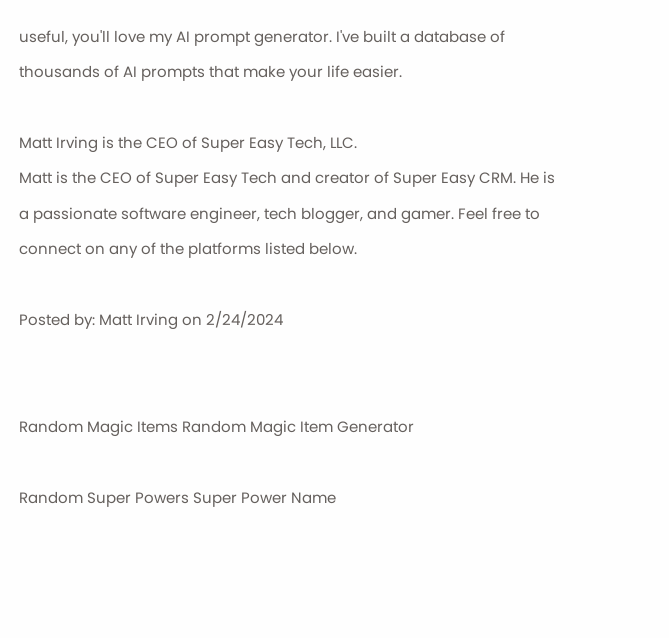useful, you'll love my AI prompt generator. I've built a database of thousands of AI prompts that make your life easier.

Matt Irving is the CEO of Super Easy Tech, LLC.
Matt is the CEO of Super Easy Tech and creator of Super Easy CRM. He is a passionate software engineer, tech blogger, and gamer. Feel free to connect on any of the platforms listed below.

Posted by: Matt Irving on 2/24/2024


Random Magic Items Random Magic Item Generator

Random Super Powers Super Power Name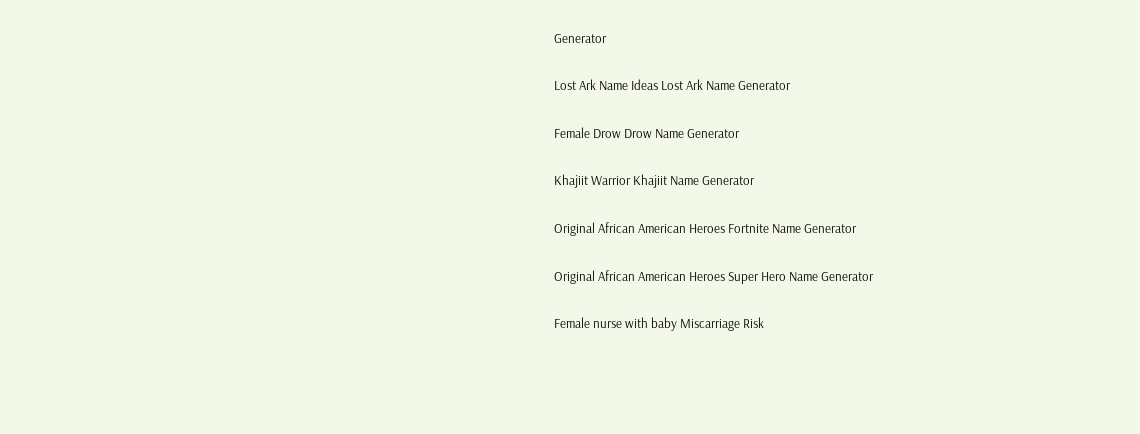Generator

Lost Ark Name Ideas Lost Ark Name Generator

Female Drow Drow Name Generator

Khajiit Warrior Khajiit Name Generator

Original African American Heroes Fortnite Name Generator

Original African American Heroes Super Hero Name Generator

Female nurse with baby Miscarriage Risk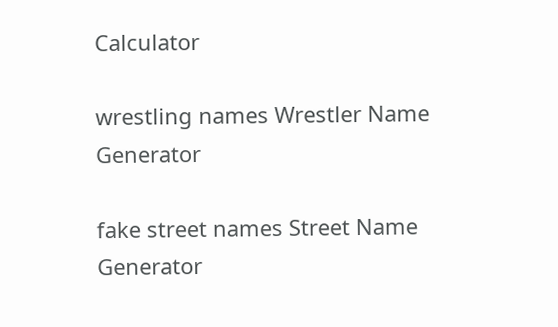Calculator

wrestling names Wrestler Name Generator

fake street names Street Name Generator